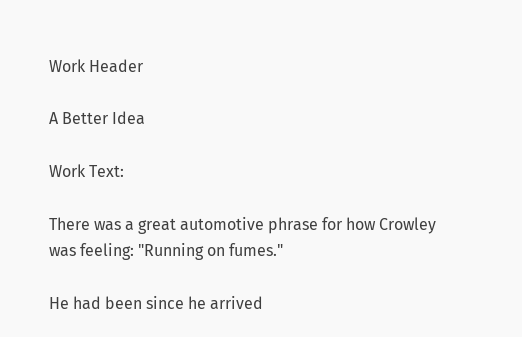Work Header

A Better Idea

Work Text:

There was a great automotive phrase for how Crowley was feeling: "Running on fumes."

He had been since he arrived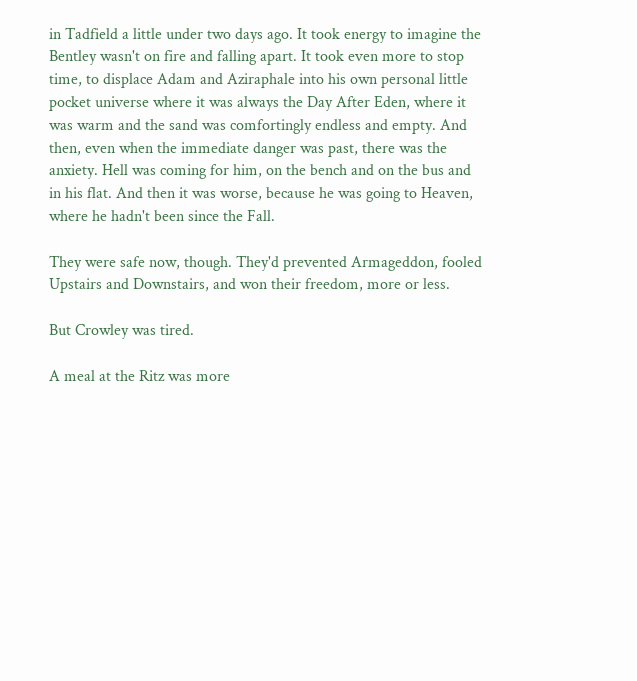in Tadfield a little under two days ago. It took energy to imagine the Bentley wasn't on fire and falling apart. It took even more to stop time, to displace Adam and Aziraphale into his own personal little pocket universe where it was always the Day After Eden, where it was warm and the sand was comfortingly endless and empty. And then, even when the immediate danger was past, there was the anxiety. Hell was coming for him, on the bench and on the bus and in his flat. And then it was worse, because he was going to Heaven, where he hadn't been since the Fall.

They were safe now, though. They'd prevented Armageddon, fooled Upstairs and Downstairs, and won their freedom, more or less.

But Crowley was tired.

A meal at the Ritz was more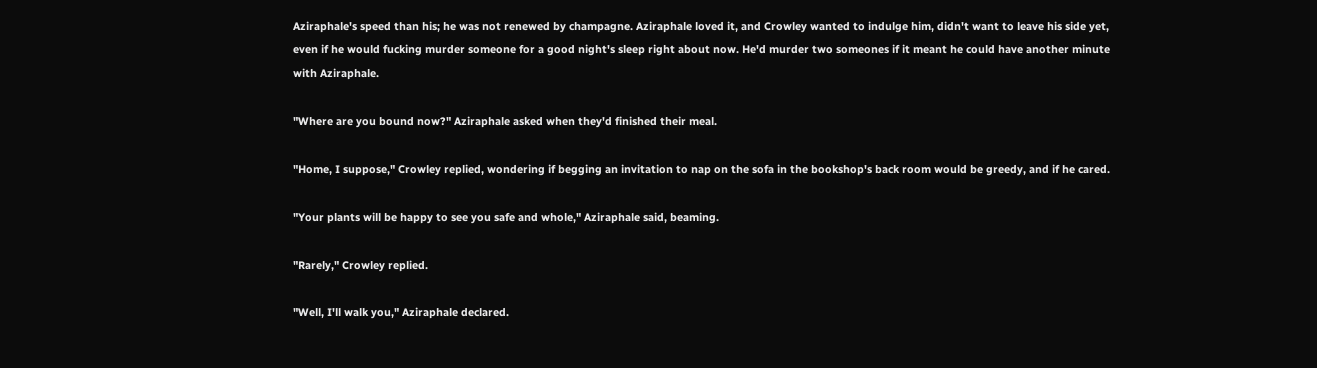Aziraphale's speed than his; he was not renewed by champagne. Aziraphale loved it, and Crowley wanted to indulge him, didn't want to leave his side yet, even if he would fucking murder someone for a good night's sleep right about now. He'd murder two someones if it meant he could have another minute with Aziraphale.

"Where are you bound now?" Aziraphale asked when they'd finished their meal.

"Home, I suppose," Crowley replied, wondering if begging an invitation to nap on the sofa in the bookshop's back room would be greedy, and if he cared.

"Your plants will be happy to see you safe and whole," Aziraphale said, beaming.

"Rarely," Crowley replied.

"Well, I'll walk you," Aziraphale declared.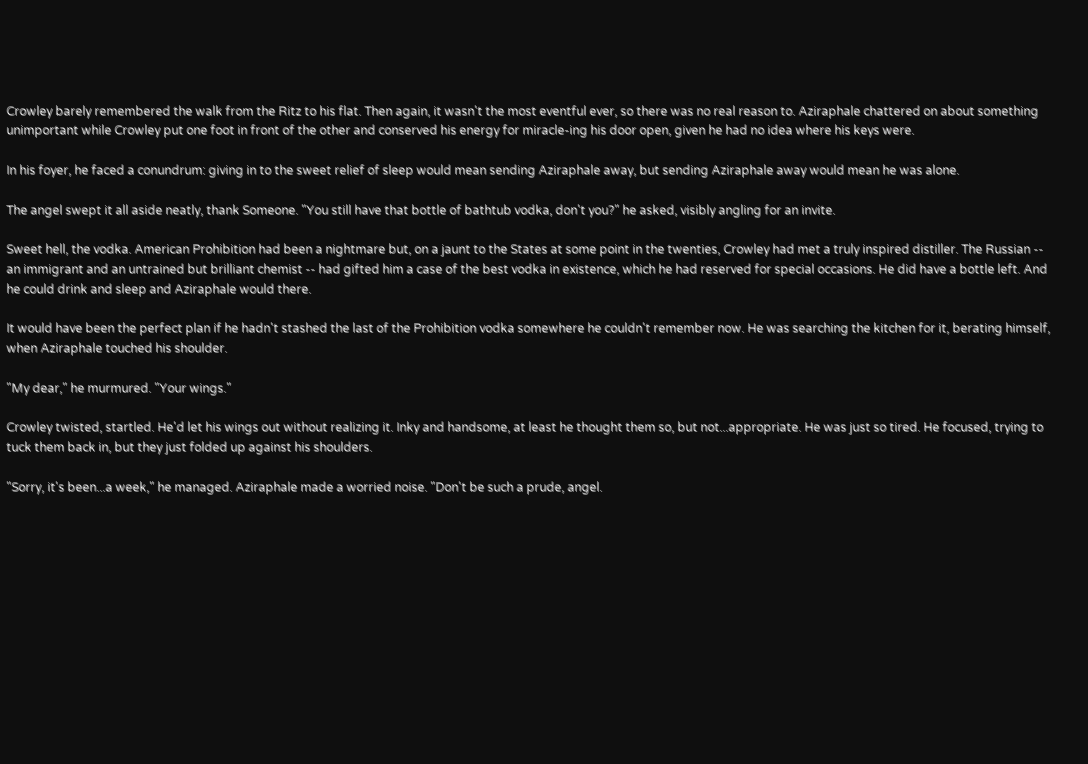Crowley barely remembered the walk from the Ritz to his flat. Then again, it wasn't the most eventful ever, so there was no real reason to. Aziraphale chattered on about something unimportant while Crowley put one foot in front of the other and conserved his energy for miracle-ing his door open, given he had no idea where his keys were.

In his foyer, he faced a conundrum: giving in to the sweet relief of sleep would mean sending Aziraphale away, but sending Aziraphale away would mean he was alone.

The angel swept it all aside neatly, thank Someone. "You still have that bottle of bathtub vodka, don't you?" he asked, visibly angling for an invite.

Sweet hell, the vodka. American Prohibition had been a nightmare but, on a jaunt to the States at some point in the twenties, Crowley had met a truly inspired distiller. The Russian -- an immigrant and an untrained but brilliant chemist -- had gifted him a case of the best vodka in existence, which he had reserved for special occasions. He did have a bottle left. And he could drink and sleep and Aziraphale would there.

It would have been the perfect plan if he hadn't stashed the last of the Prohibition vodka somewhere he couldn't remember now. He was searching the kitchen for it, berating himself, when Aziraphale touched his shoulder.

"My dear," he murmured. "Your wings."

Crowley twisted, startled. He'd let his wings out without realizing it. Inky and handsome, at least he thought them so, but not...appropriate. He was just so tired. He focused, trying to tuck them back in, but they just folded up against his shoulders.

"Sorry, it's been...a week," he managed. Aziraphale made a worried noise. "Don't be such a prude, angel.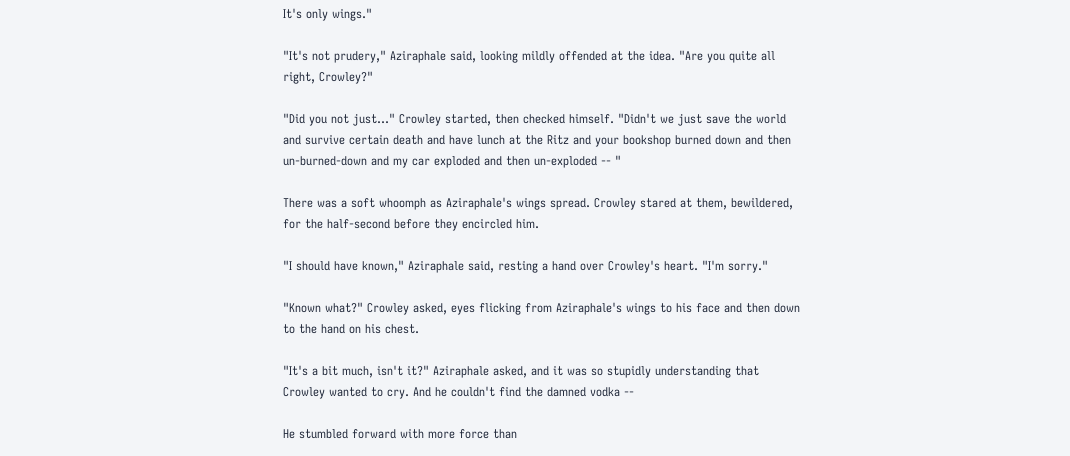It's only wings."

"It's not prudery," Aziraphale said, looking mildly offended at the idea. "Are you quite all right, Crowley?"

"Did you not just..." Crowley started, then checked himself. "Didn't we just save the world and survive certain death and have lunch at the Ritz and your bookshop burned down and then un-burned-down and my car exploded and then un-exploded -- "

There was a soft whoomph as Aziraphale's wings spread. Crowley stared at them, bewildered, for the half-second before they encircled him.

"I should have known," Aziraphale said, resting a hand over Crowley's heart. "I'm sorry."

"Known what?" Crowley asked, eyes flicking from Aziraphale's wings to his face and then down to the hand on his chest.

"It's a bit much, isn't it?" Aziraphale asked, and it was so stupidly understanding that Crowley wanted to cry. And he couldn't find the damned vodka --

He stumbled forward with more force than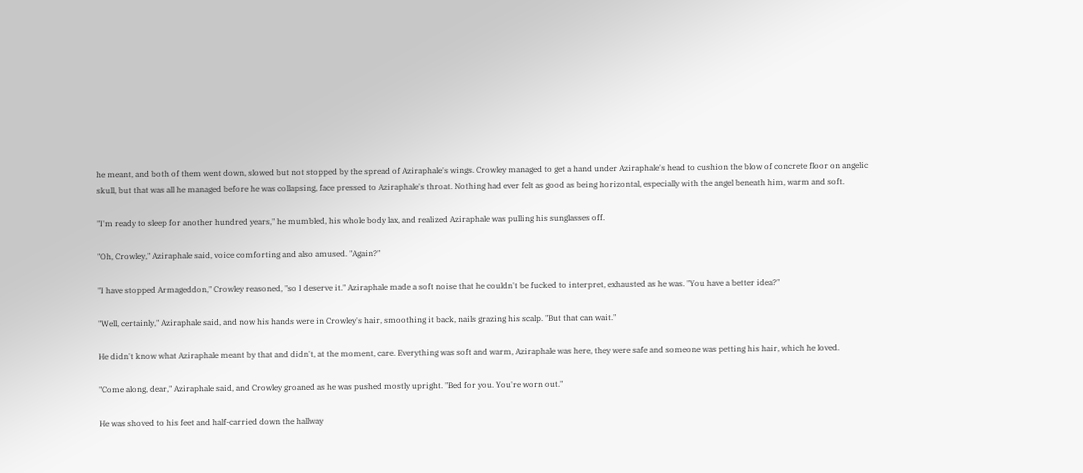he meant, and both of them went down, slowed but not stopped by the spread of Aziraphale's wings. Crowley managed to get a hand under Aziraphale's head to cushion the blow of concrete floor on angelic skull, but that was all he managed before he was collapsing, face pressed to Aziraphale's throat. Nothing had ever felt as good as being horizontal, especially with the angel beneath him, warm and soft.

"I'm ready to sleep for another hundred years," he mumbled, his whole body lax, and realized Aziraphale was pulling his sunglasses off.

"Oh, Crowley," Aziraphale said, voice comforting and also amused. "Again?"

"I have stopped Armageddon," Crowley reasoned, "so I deserve it." Aziraphale made a soft noise that he couldn't be fucked to interpret, exhausted as he was. "You have a better idea?"

"Well, certainly," Aziraphale said, and now his hands were in Crowley's hair, smoothing it back, nails grazing his scalp. "But that can wait."

He didn't know what Aziraphale meant by that and didn't, at the moment, care. Everything was soft and warm, Aziraphale was here, they were safe and someone was petting his hair, which he loved.

"Come along, dear," Aziraphale said, and Crowley groaned as he was pushed mostly upright. "Bed for you. You're worn out."

He was shoved to his feet and half-carried down the hallway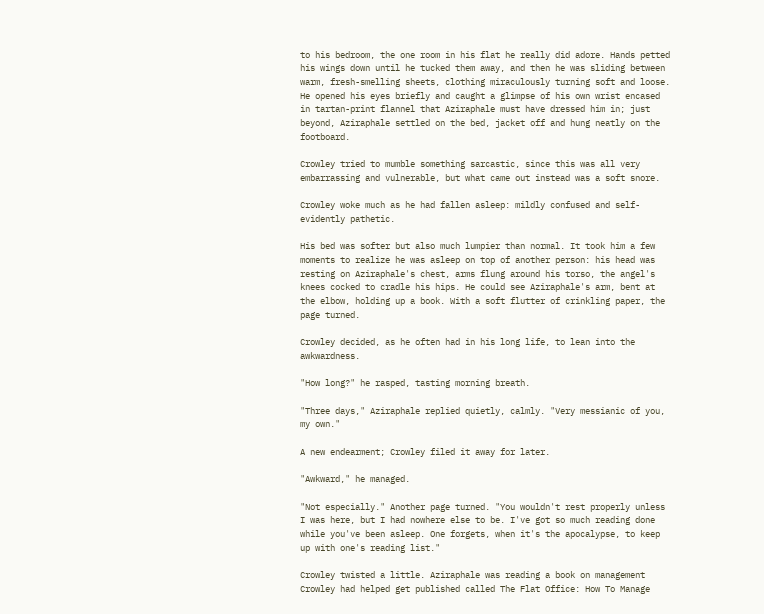to his bedroom, the one room in his flat he really did adore. Hands petted his wings down until he tucked them away, and then he was sliding between warm, fresh-smelling sheets, clothing miraculously turning soft and loose. He opened his eyes briefly and caught a glimpse of his own wrist encased in tartan-print flannel that Aziraphale must have dressed him in; just beyond, Aziraphale settled on the bed, jacket off and hung neatly on the footboard.

Crowley tried to mumble something sarcastic, since this was all very embarrassing and vulnerable, but what came out instead was a soft snore.

Crowley woke much as he had fallen asleep: mildly confused and self-evidently pathetic.

His bed was softer but also much lumpier than normal. It took him a few moments to realize he was asleep on top of another person: his head was resting on Aziraphale's chest, arms flung around his torso, the angel's knees cocked to cradle his hips. He could see Aziraphale's arm, bent at the elbow, holding up a book. With a soft flutter of crinkling paper, the page turned.

Crowley decided, as he often had in his long life, to lean into the awkwardness.

"How long?" he rasped, tasting morning breath.

"Three days," Aziraphale replied quietly, calmly. "Very messianic of you, my own."

A new endearment; Crowley filed it away for later.

"Awkward," he managed.

"Not especially." Another page turned. "You wouldn't rest properly unless I was here, but I had nowhere else to be. I've got so much reading done while you've been asleep. One forgets, when it's the apocalypse, to keep up with one's reading list."

Crowley twisted a little. Aziraphale was reading a book on management Crowley had helped get published called The Flat Office: How To Manage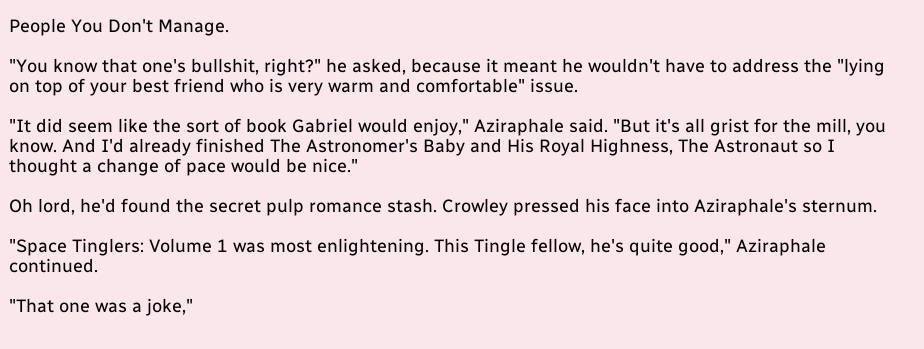People You Don't Manage.

"You know that one's bullshit, right?" he asked, because it meant he wouldn't have to address the "lying on top of your best friend who is very warm and comfortable" issue.

"It did seem like the sort of book Gabriel would enjoy," Aziraphale said. "But it's all grist for the mill, you know. And I'd already finished The Astronomer's Baby and His Royal Highness, The Astronaut so I thought a change of pace would be nice."

Oh lord, he'd found the secret pulp romance stash. Crowley pressed his face into Aziraphale's sternum.

"Space Tinglers: Volume 1 was most enlightening. This Tingle fellow, he's quite good," Aziraphale continued.

"That one was a joke,"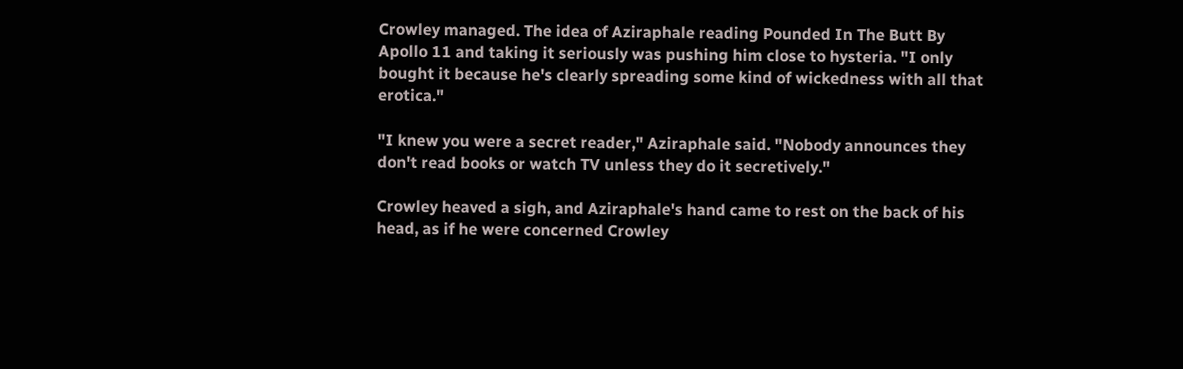Crowley managed. The idea of Aziraphale reading Pounded In The Butt By Apollo 11 and taking it seriously was pushing him close to hysteria. "I only bought it because he's clearly spreading some kind of wickedness with all that erotica."

"I knew you were a secret reader," Aziraphale said. "Nobody announces they don't read books or watch TV unless they do it secretively."

Crowley heaved a sigh, and Aziraphale's hand came to rest on the back of his head, as if he were concerned Crowley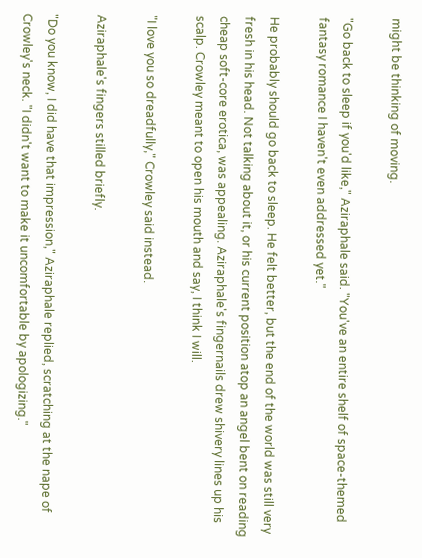might be thinking of moving.

"Go back to sleep if you'd like," Aziraphale said. "You've an entire shelf of space-themed fantasy romance I haven't even addressed yet."

He probably should go back to sleep. He felt better, but the end of the world was still very fresh in his head. Not talking about it, or his current position atop an angel bent on reading cheap soft-core erotica, was appealing. Aziraphale's fingernails drew shivery lines up his scalp. Crowley meant to open his mouth and say, I think I will.

"I love you so dreadfully," Crowley said instead.

Aziraphale's fingers stilled briefly.

"Do you know, I did have that impression," Aziraphale replied, scratching at the nape of Crowley's neck. "I didn't want to make it uncomfortable by apologizing."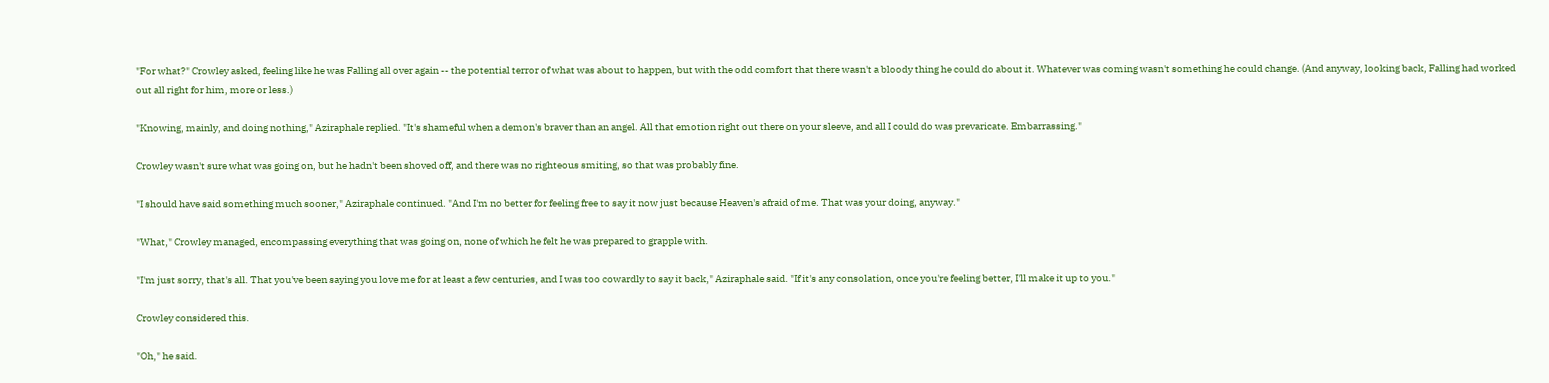"For what?" Crowley asked, feeling like he was Falling all over again -- the potential terror of what was about to happen, but with the odd comfort that there wasn't a bloody thing he could do about it. Whatever was coming wasn't something he could change. (And anyway, looking back, Falling had worked out all right for him, more or less.)

"Knowing, mainly, and doing nothing," Aziraphale replied. "It's shameful when a demon's braver than an angel. All that emotion right out there on your sleeve, and all I could do was prevaricate. Embarrassing."

Crowley wasn't sure what was going on, but he hadn't been shoved off, and there was no righteous smiting, so that was probably fine.

"I should have said something much sooner," Aziraphale continued. "And I'm no better for feeling free to say it now just because Heaven's afraid of me. That was your doing, anyway."

"What," Crowley managed, encompassing everything that was going on, none of which he felt he was prepared to grapple with.

"I'm just sorry, that's all. That you've been saying you love me for at least a few centuries, and I was too cowardly to say it back," Aziraphale said. "If it's any consolation, once you're feeling better, I'll make it up to you."

Crowley considered this.

"Oh," he said.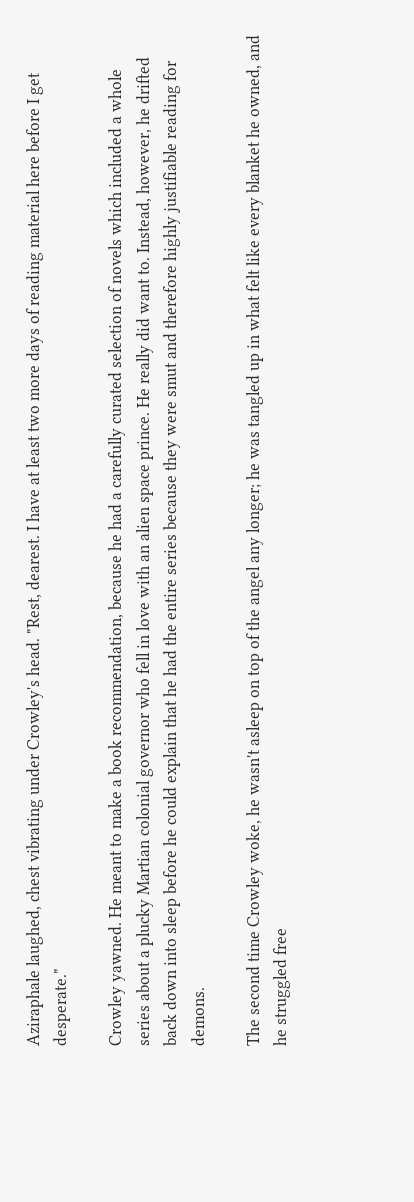Aziraphale laughed, chest vibrating under Crowley's head. "Rest, dearest. I have at least two more days of reading material here before I get desperate."

Crowley yawned. He meant to make a book recommendation, because he had a carefully curated selection of novels which included a whole series about a plucky Martian colonial governor who fell in love with an alien space prince. He really did want to. Instead, however, he drifted back down into sleep before he could explain that he had the entire series because they were smut and therefore highly justifiable reading for demons.

The second time Crowley woke, he wasn't asleep on top of the angel any longer; he was tangled up in what felt like every blanket he owned, and he struggled free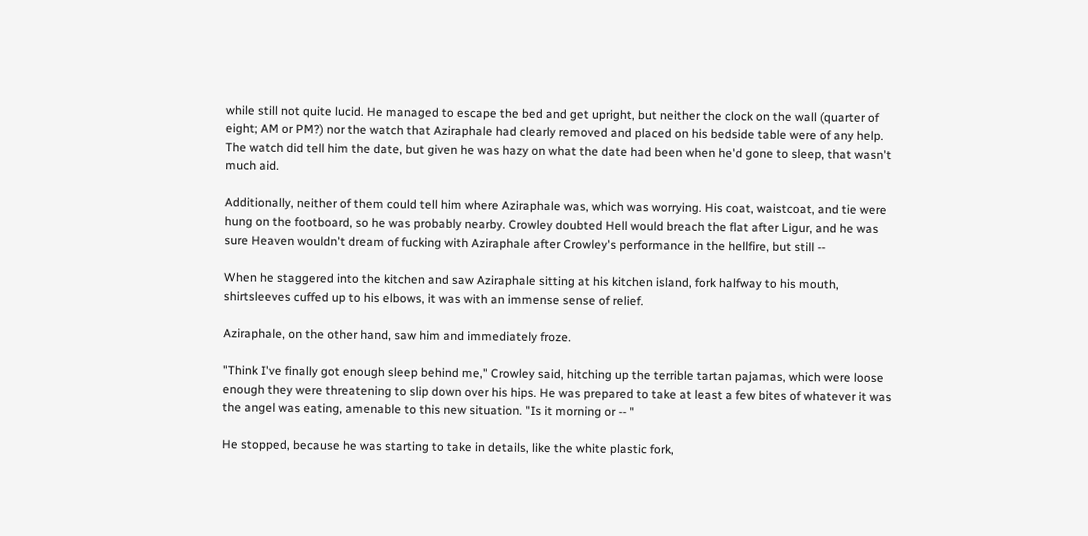while still not quite lucid. He managed to escape the bed and get upright, but neither the clock on the wall (quarter of eight; AM or PM?) nor the watch that Aziraphale had clearly removed and placed on his bedside table were of any help. The watch did tell him the date, but given he was hazy on what the date had been when he'd gone to sleep, that wasn't much aid.

Additionally, neither of them could tell him where Aziraphale was, which was worrying. His coat, waistcoat, and tie were hung on the footboard, so he was probably nearby. Crowley doubted Hell would breach the flat after Ligur, and he was sure Heaven wouldn't dream of fucking with Aziraphale after Crowley's performance in the hellfire, but still --

When he staggered into the kitchen and saw Aziraphale sitting at his kitchen island, fork halfway to his mouth, shirtsleeves cuffed up to his elbows, it was with an immense sense of relief.

Aziraphale, on the other hand, saw him and immediately froze.

"Think I've finally got enough sleep behind me," Crowley said, hitching up the terrible tartan pajamas, which were loose enough they were threatening to slip down over his hips. He was prepared to take at least a few bites of whatever it was the angel was eating, amenable to this new situation. "Is it morning or -- "

He stopped, because he was starting to take in details, like the white plastic fork,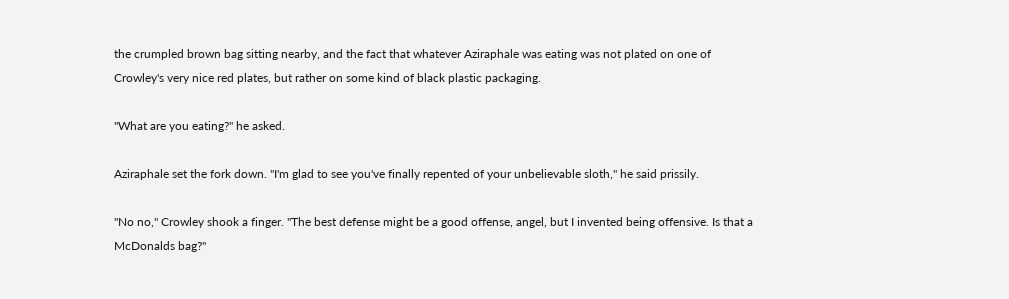the crumpled brown bag sitting nearby, and the fact that whatever Aziraphale was eating was not plated on one of Crowley's very nice red plates, but rather on some kind of black plastic packaging.

"What are you eating?" he asked.

Aziraphale set the fork down. "I'm glad to see you've finally repented of your unbelievable sloth," he said prissily.

"No no," Crowley shook a finger. "The best defense might be a good offense, angel, but I invented being offensive. Is that a McDonalds bag?"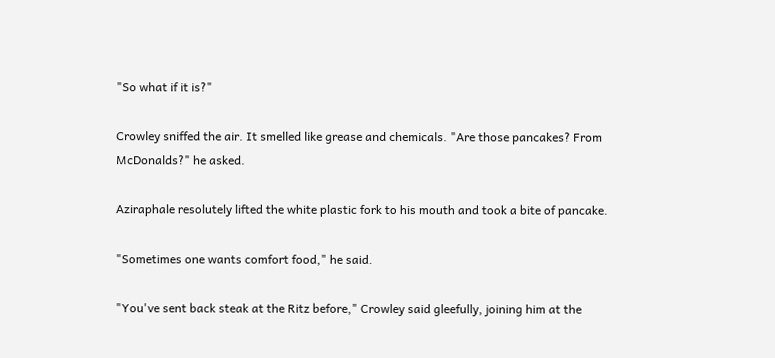"So what if it is?"

Crowley sniffed the air. It smelled like grease and chemicals. "Are those pancakes? From McDonalds?" he asked.

Aziraphale resolutely lifted the white plastic fork to his mouth and took a bite of pancake.

"Sometimes one wants comfort food," he said.

"You've sent back steak at the Ritz before," Crowley said gleefully, joining him at the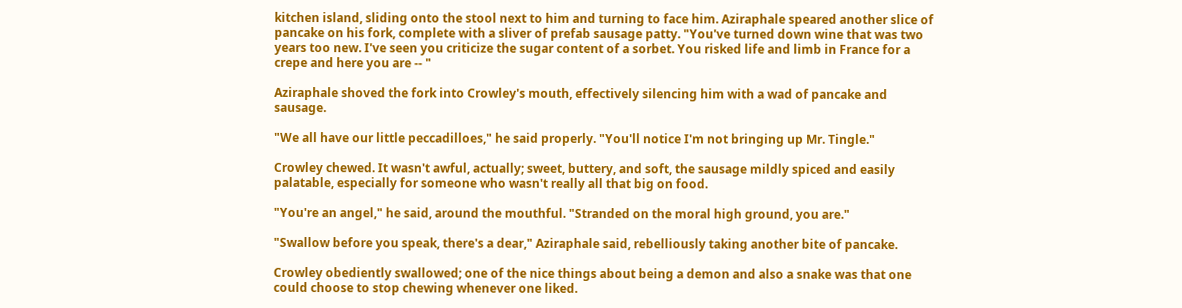kitchen island, sliding onto the stool next to him and turning to face him. Aziraphale speared another slice of pancake on his fork, complete with a sliver of prefab sausage patty. "You've turned down wine that was two years too new. I've seen you criticize the sugar content of a sorbet. You risked life and limb in France for a crepe and here you are -- "

Aziraphale shoved the fork into Crowley's mouth, effectively silencing him with a wad of pancake and sausage.

"We all have our little peccadilloes," he said properly. "You'll notice I'm not bringing up Mr. Tingle."

Crowley chewed. It wasn't awful, actually; sweet, buttery, and soft, the sausage mildly spiced and easily palatable, especially for someone who wasn't really all that big on food.

"You're an angel," he said, around the mouthful. "Stranded on the moral high ground, you are."

"Swallow before you speak, there's a dear," Aziraphale said, rebelliously taking another bite of pancake.

Crowley obediently swallowed; one of the nice things about being a demon and also a snake was that one could choose to stop chewing whenever one liked.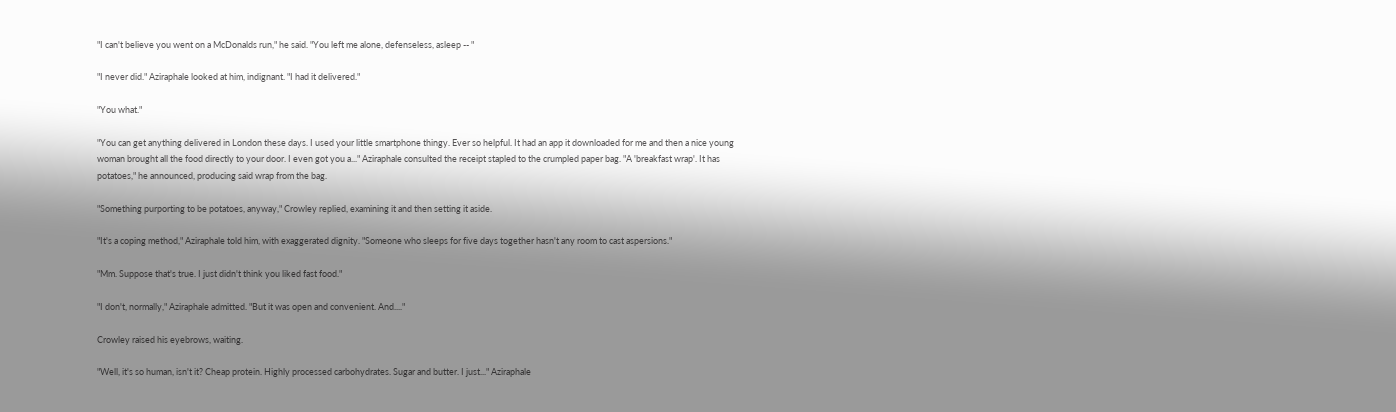"I can't believe you went on a McDonalds run," he said. "You left me alone, defenseless, asleep -- "

"I never did." Aziraphale looked at him, indignant. "I had it delivered."

"You what."

"You can get anything delivered in London these days. I used your little smartphone thingy. Ever so helpful. It had an app it downloaded for me and then a nice young woman brought all the food directly to your door. I even got you a..." Aziraphale consulted the receipt stapled to the crumpled paper bag. "A 'breakfast wrap'. It has potatoes," he announced, producing said wrap from the bag.

"Something purporting to be potatoes, anyway," Crowley replied, examining it and then setting it aside.

"It's a coping method," Aziraphale told him, with exaggerated dignity. "Someone who sleeps for five days together hasn't any room to cast aspersions."

"Mm. Suppose that's true. I just didn't think you liked fast food."

"I don't, normally," Aziraphale admitted. "But it was open and convenient. And...."

Crowley raised his eyebrows, waiting.

"Well, it's so human, isn't it? Cheap protein. Highly processed carbohydrates. Sugar and butter. I just..." Aziraphale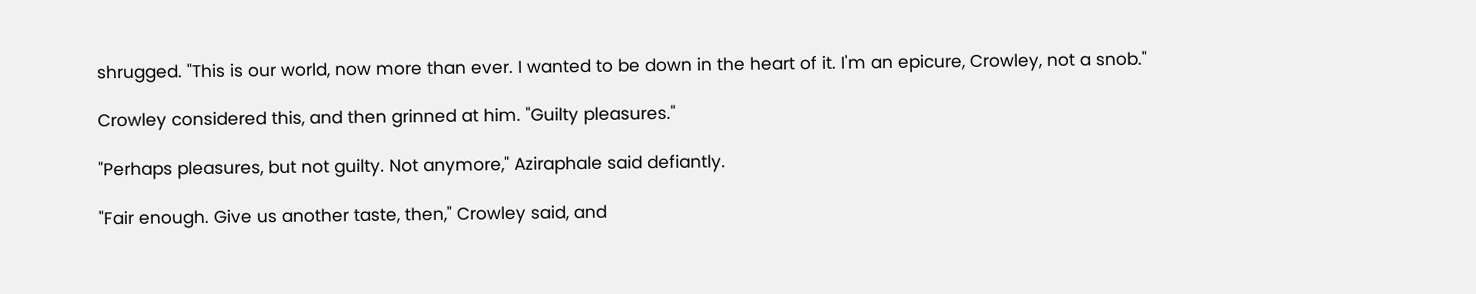shrugged. "This is our world, now more than ever. I wanted to be down in the heart of it. I'm an epicure, Crowley, not a snob."

Crowley considered this, and then grinned at him. "Guilty pleasures."

"Perhaps pleasures, but not guilty. Not anymore," Aziraphale said defiantly.

"Fair enough. Give us another taste, then," Crowley said, and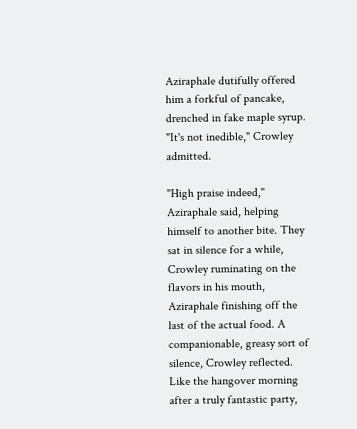Aziraphale dutifully offered him a forkful of pancake, drenched in fake maple syrup. "It's not inedible," Crowley admitted.

"High praise indeed," Aziraphale said, helping himself to another bite. They sat in silence for a while, Crowley ruminating on the flavors in his mouth, Aziraphale finishing off the last of the actual food. A companionable, greasy sort of silence, Crowley reflected. Like the hangover morning after a truly fantastic party,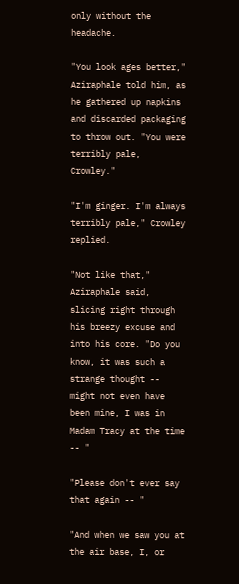only without the headache.

"You look ages better," Aziraphale told him, as he gathered up napkins and discarded packaging to throw out. "You were terribly pale, Crowley."

"I'm ginger. I'm always terribly pale," Crowley replied.

"Not like that," Aziraphale said, slicing right through his breezy excuse and into his core. "Do you know, it was such a strange thought -- might not even have been mine, I was in Madam Tracy at the time -- "

"Please don't ever say that again -- "

"And when we saw you at the air base, I, or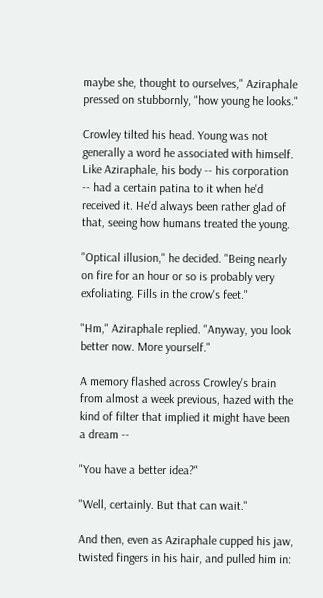maybe she, thought to ourselves," Aziraphale pressed on stubbornly, "how young he looks."

Crowley tilted his head. Young was not generally a word he associated with himself. Like Aziraphale, his body -- his corporation -- had a certain patina to it when he'd received it. He'd always been rather glad of that, seeing how humans treated the young.

"Optical illusion," he decided. "Being nearly on fire for an hour or so is probably very exfoliating. Fills in the crow's feet."

"Hm," Aziraphale replied. "Anyway, you look better now. More yourself."

A memory flashed across Crowley's brain from almost a week previous, hazed with the kind of filter that implied it might have been a dream --

"You have a better idea?"

"Well, certainly. But that can wait."

And then, even as Aziraphale cupped his jaw, twisted fingers in his hair, and pulled him in: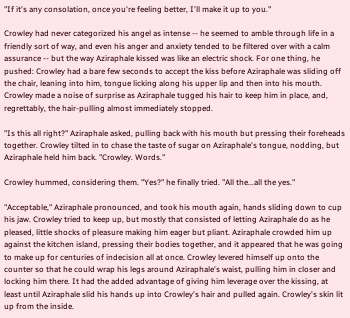"If it's any consolation, once you're feeling better, I'll make it up to you."

Crowley had never categorized his angel as intense -- he seemed to amble through life in a friendly sort of way, and even his anger and anxiety tended to be filtered over with a calm assurance -- but the way Aziraphale kissed was like an electric shock. For one thing, he pushed: Crowley had a bare few seconds to accept the kiss before Aziraphale was sliding off the chair, leaning into him, tongue licking along his upper lip and then into his mouth. Crowley made a noise of surprise as Aziraphale tugged his hair to keep him in place, and, regrettably, the hair-pulling almost immediately stopped.

"Is this all right?" Aziraphale asked, pulling back with his mouth but pressing their foreheads together. Crowley tilted in to chase the taste of sugar on Aziraphale's tongue, nodding, but Aziraphale held him back. "Crowley. Words."

Crowley hummed, considering them. "Yes?" he finally tried. "All the...all the yes."

"Acceptable," Aziraphale pronounced, and took his mouth again, hands sliding down to cup his jaw. Crowley tried to keep up, but mostly that consisted of letting Aziraphale do as he pleased, little shocks of pleasure making him eager but pliant. Aziraphale crowded him up against the kitchen island, pressing their bodies together, and it appeared that he was going to make up for centuries of indecision all at once. Crowley levered himself up onto the counter so that he could wrap his legs around Aziraphale's waist, pulling him in closer and locking him there. It had the added advantage of giving him leverage over the kissing, at least until Aziraphale slid his hands up into Crowley's hair and pulled again. Crowley's skin lit up from the inside.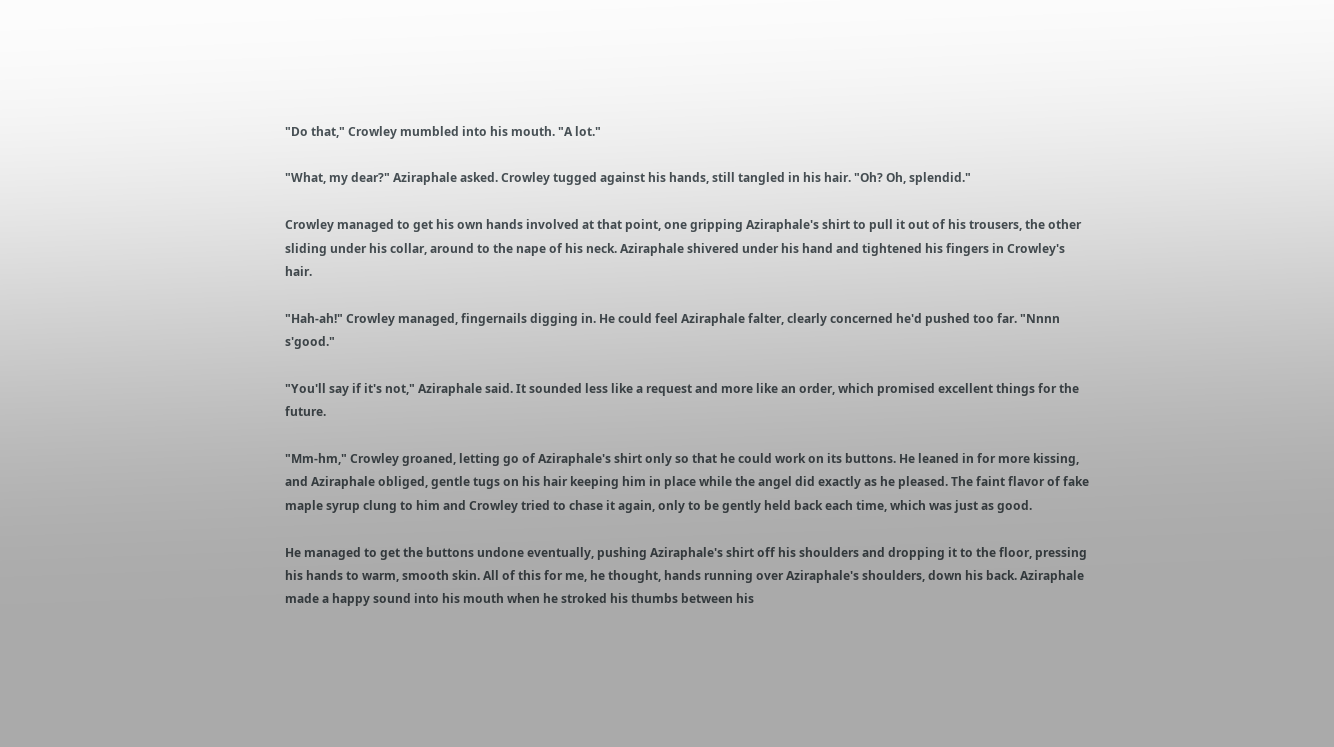"Do that," Crowley mumbled into his mouth. "A lot."

"What, my dear?" Aziraphale asked. Crowley tugged against his hands, still tangled in his hair. "Oh? Oh, splendid."

Crowley managed to get his own hands involved at that point, one gripping Aziraphale's shirt to pull it out of his trousers, the other sliding under his collar, around to the nape of his neck. Aziraphale shivered under his hand and tightened his fingers in Crowley's hair.

"Hah-ah!" Crowley managed, fingernails digging in. He could feel Aziraphale falter, clearly concerned he'd pushed too far. "Nnnn s'good."

"You'll say if it's not," Aziraphale said. It sounded less like a request and more like an order, which promised excellent things for the future.

"Mm-hm," Crowley groaned, letting go of Aziraphale's shirt only so that he could work on its buttons. He leaned in for more kissing, and Aziraphale obliged, gentle tugs on his hair keeping him in place while the angel did exactly as he pleased. The faint flavor of fake maple syrup clung to him and Crowley tried to chase it again, only to be gently held back each time, which was just as good.

He managed to get the buttons undone eventually, pushing Aziraphale's shirt off his shoulders and dropping it to the floor, pressing his hands to warm, smooth skin. All of this for me, he thought, hands running over Aziraphale's shoulders, down his back. Aziraphale made a happy sound into his mouth when he stroked his thumbs between his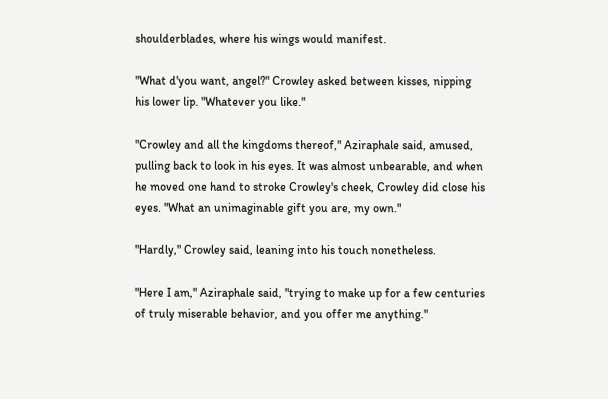shoulderblades, where his wings would manifest.

"What d'you want, angel?" Crowley asked between kisses, nipping his lower lip. "Whatever you like."

"Crowley and all the kingdoms thereof," Aziraphale said, amused, pulling back to look in his eyes. It was almost unbearable, and when he moved one hand to stroke Crowley's cheek, Crowley did close his eyes. "What an unimaginable gift you are, my own."

"Hardly," Crowley said, leaning into his touch nonetheless.

"Here I am," Aziraphale said, "trying to make up for a few centuries of truly miserable behavior, and you offer me anything."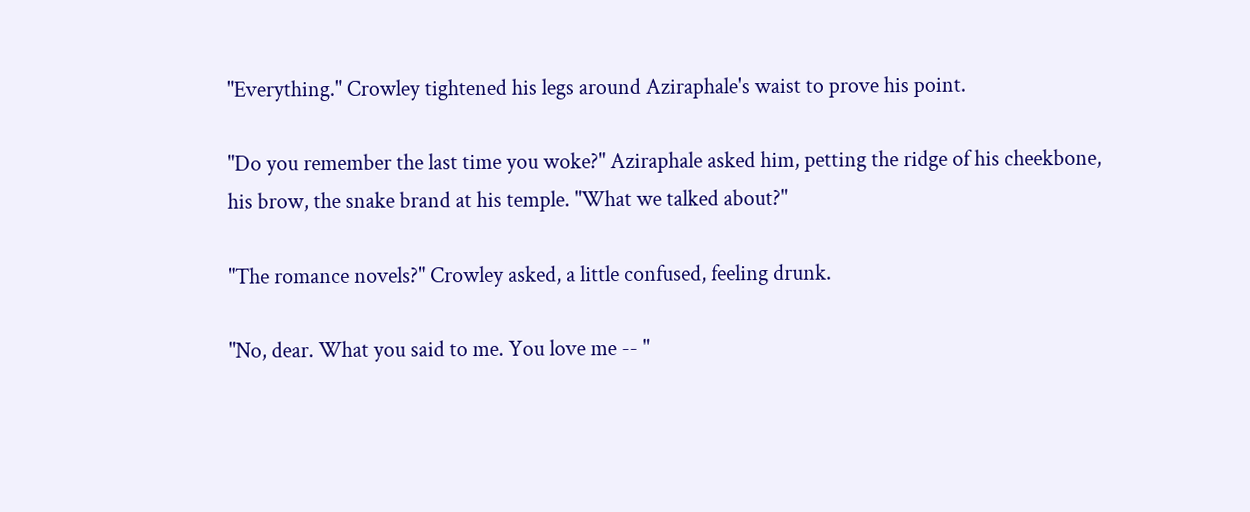"Everything." Crowley tightened his legs around Aziraphale's waist to prove his point.

"Do you remember the last time you woke?" Aziraphale asked him, petting the ridge of his cheekbone, his brow, the snake brand at his temple. "What we talked about?"

"The romance novels?" Crowley asked, a little confused, feeling drunk.

"No, dear. What you said to me. You love me -- "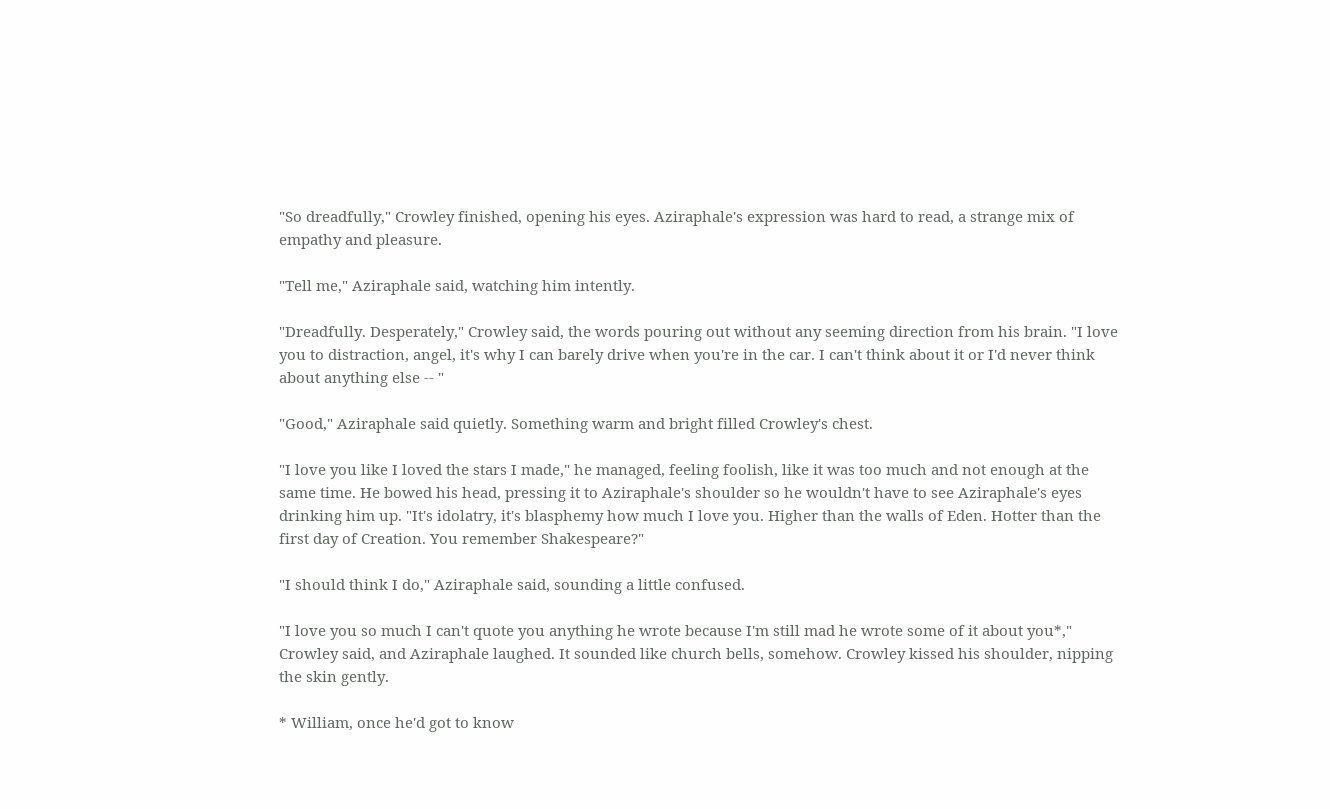"So dreadfully," Crowley finished, opening his eyes. Aziraphale's expression was hard to read, a strange mix of empathy and pleasure.

"Tell me," Aziraphale said, watching him intently.

"Dreadfully. Desperately," Crowley said, the words pouring out without any seeming direction from his brain. "I love you to distraction, angel, it's why I can barely drive when you're in the car. I can't think about it or I'd never think about anything else -- "

"Good," Aziraphale said quietly. Something warm and bright filled Crowley's chest.

"I love you like I loved the stars I made," he managed, feeling foolish, like it was too much and not enough at the same time. He bowed his head, pressing it to Aziraphale's shoulder so he wouldn't have to see Aziraphale's eyes drinking him up. "It's idolatry, it's blasphemy how much I love you. Higher than the walls of Eden. Hotter than the first day of Creation. You remember Shakespeare?"

"I should think I do," Aziraphale said, sounding a little confused.

"I love you so much I can't quote you anything he wrote because I'm still mad he wrote some of it about you*," Crowley said, and Aziraphale laughed. It sounded like church bells, somehow. Crowley kissed his shoulder, nipping the skin gently.

* William, once he'd got to know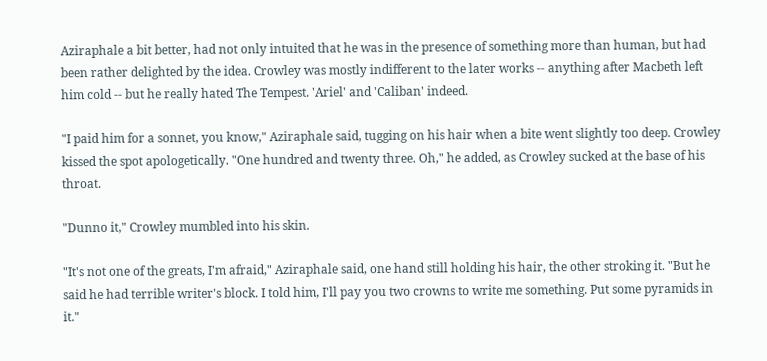Aziraphale a bit better, had not only intuited that he was in the presence of something more than human, but had been rather delighted by the idea. Crowley was mostly indifferent to the later works -- anything after Macbeth left him cold -- but he really hated The Tempest. 'Ariel' and 'Caliban' indeed.

"I paid him for a sonnet, you know," Aziraphale said, tugging on his hair when a bite went slightly too deep. Crowley kissed the spot apologetically. "One hundred and twenty three. Oh," he added, as Crowley sucked at the base of his throat.

"Dunno it," Crowley mumbled into his skin.

"It's not one of the greats, I'm afraid," Aziraphale said, one hand still holding his hair, the other stroking it. "But he said he had terrible writer's block. I told him, I'll pay you two crowns to write me something. Put some pyramids in it."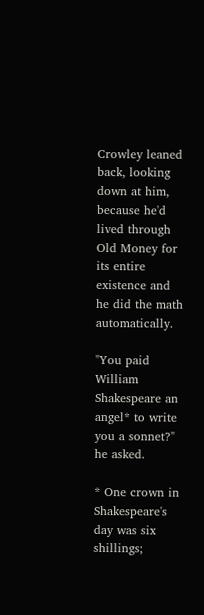Crowley leaned back, looking down at him, because he'd lived through Old Money for its entire existence and he did the math automatically.

"You paid William Shakespeare an angel* to write you a sonnet?" he asked.

* One crown in Shakespeare's day was six shillings;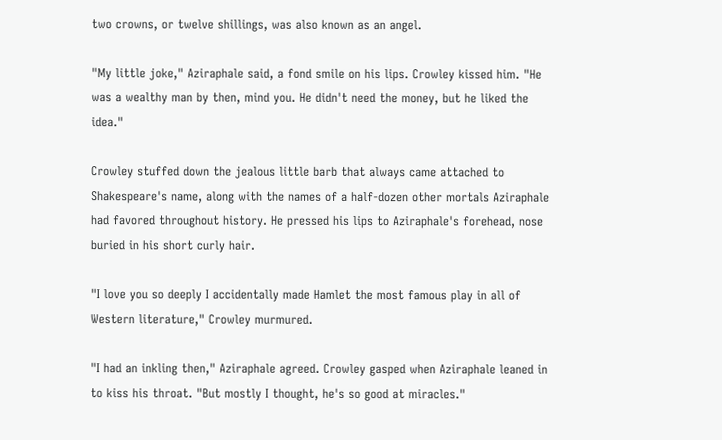two crowns, or twelve shillings, was also known as an angel.

"My little joke," Aziraphale said, a fond smile on his lips. Crowley kissed him. "He was a wealthy man by then, mind you. He didn't need the money, but he liked the idea."

Crowley stuffed down the jealous little barb that always came attached to Shakespeare's name, along with the names of a half-dozen other mortals Aziraphale had favored throughout history. He pressed his lips to Aziraphale's forehead, nose buried in his short curly hair.

"I love you so deeply I accidentally made Hamlet the most famous play in all of Western literature," Crowley murmured.

"I had an inkling then," Aziraphale agreed. Crowley gasped when Aziraphale leaned in to kiss his throat. "But mostly I thought, he's so good at miracles."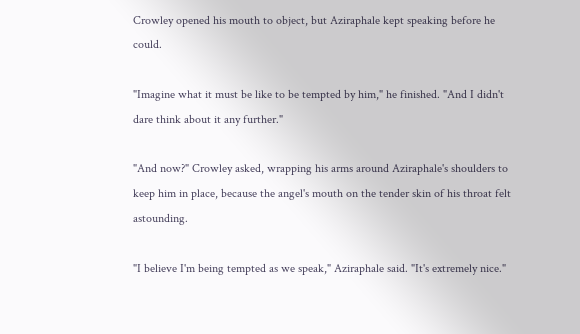Crowley opened his mouth to object, but Aziraphale kept speaking before he could.

"Imagine what it must be like to be tempted by him," he finished. "And I didn't dare think about it any further."

"And now?" Crowley asked, wrapping his arms around Aziraphale's shoulders to keep him in place, because the angel's mouth on the tender skin of his throat felt astounding.

"I believe I'm being tempted as we speak," Aziraphale said. "It's extremely nice."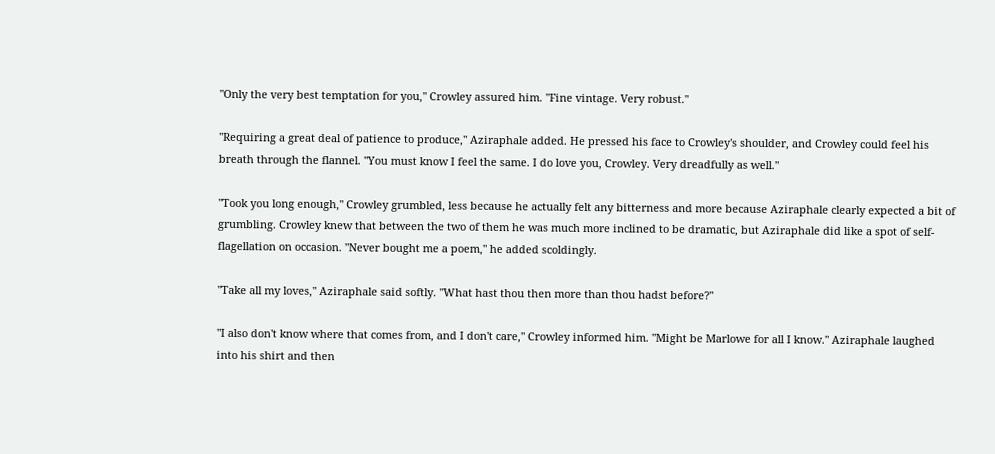"Only the very best temptation for you," Crowley assured him. "Fine vintage. Very robust."

"Requiring a great deal of patience to produce," Aziraphale added. He pressed his face to Crowley's shoulder, and Crowley could feel his breath through the flannel. "You must know I feel the same. I do love you, Crowley. Very dreadfully as well."

"Took you long enough," Crowley grumbled, less because he actually felt any bitterness and more because Aziraphale clearly expected a bit of grumbling. Crowley knew that between the two of them he was much more inclined to be dramatic, but Aziraphale did like a spot of self-flagellation on occasion. "Never bought me a poem," he added scoldingly.

"Take all my loves," Aziraphale said softly. "What hast thou then more than thou hadst before?"

"I also don't know where that comes from, and I don't care," Crowley informed him. "Might be Marlowe for all I know." Aziraphale laughed into his shirt and then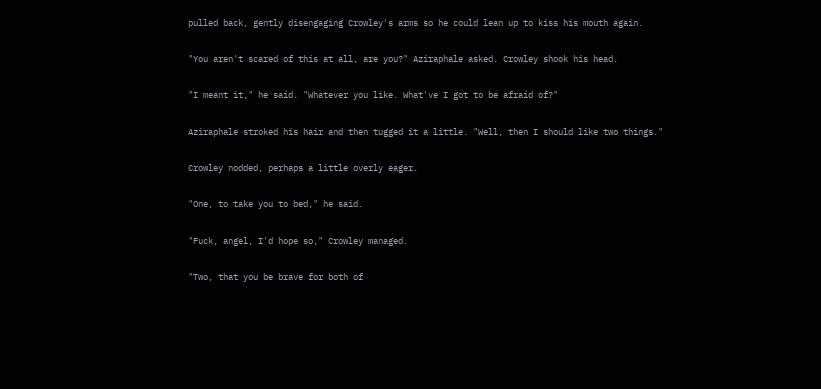pulled back, gently disengaging Crowley's arms so he could lean up to kiss his mouth again.

"You aren't scared of this at all, are you?" Aziraphale asked. Crowley shook his head.

"I meant it," he said. "Whatever you like. What've I got to be afraid of?"

Aziraphale stroked his hair and then tugged it a little. "Well, then I should like two things."

Crowley nodded, perhaps a little overly eager.

"One, to take you to bed," he said.

"Fuck, angel, I'd hope so," Crowley managed.

"Two, that you be brave for both of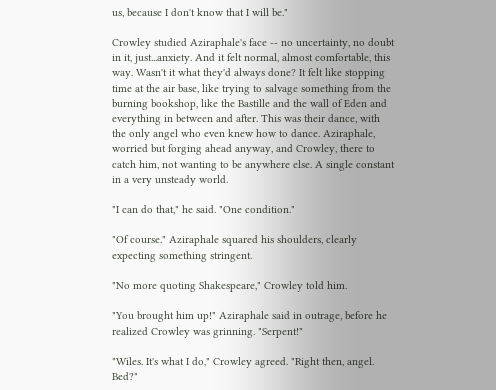us, because I don't know that I will be."

Crowley studied Aziraphale's face -- no uncertainty, no doubt in it, just...anxiety. And it felt normal, almost comfortable, this way. Wasn't it what they'd always done? It felt like stopping time at the air base, like trying to salvage something from the burning bookshop, like the Bastille and the wall of Eden and everything in between and after. This was their dance, with the only angel who even knew how to dance. Aziraphale, worried but forging ahead anyway, and Crowley, there to catch him, not wanting to be anywhere else. A single constant in a very unsteady world.

"I can do that," he said. "One condition."

"Of course." Aziraphale squared his shoulders, clearly expecting something stringent.

"No more quoting Shakespeare," Crowley told him.

"You brought him up!" Aziraphale said in outrage, before he realized Crowley was grinning. "Serpent!"

"Wiles. It's what I do," Crowley agreed. "Right then, angel. Bed?"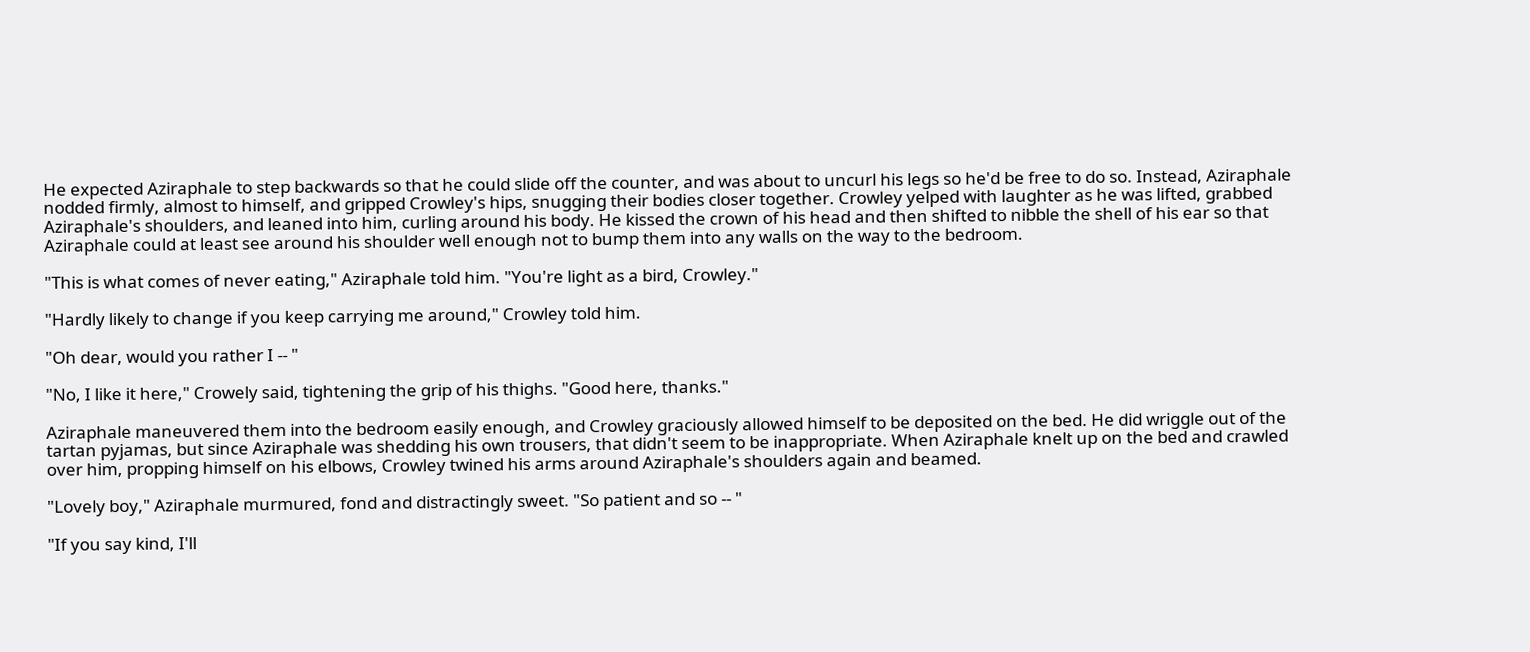He expected Aziraphale to step backwards so that he could slide off the counter, and was about to uncurl his legs so he'd be free to do so. Instead, Aziraphale nodded firmly, almost to himself, and gripped Crowley's hips, snugging their bodies closer together. Crowley yelped with laughter as he was lifted, grabbed Aziraphale's shoulders, and leaned into him, curling around his body. He kissed the crown of his head and then shifted to nibble the shell of his ear so that Aziraphale could at least see around his shoulder well enough not to bump them into any walls on the way to the bedroom.

"This is what comes of never eating," Aziraphale told him. "You're light as a bird, Crowley."

"Hardly likely to change if you keep carrying me around," Crowley told him.

"Oh dear, would you rather I -- "

"No, I like it here," Crowely said, tightening the grip of his thighs. "Good here, thanks."

Aziraphale maneuvered them into the bedroom easily enough, and Crowley graciously allowed himself to be deposited on the bed. He did wriggle out of the tartan pyjamas, but since Aziraphale was shedding his own trousers, that didn't seem to be inappropriate. When Aziraphale knelt up on the bed and crawled over him, propping himself on his elbows, Crowley twined his arms around Aziraphale's shoulders again and beamed.

"Lovely boy," Aziraphale murmured, fond and distractingly sweet. "So patient and so -- "

"If you say kind, I'll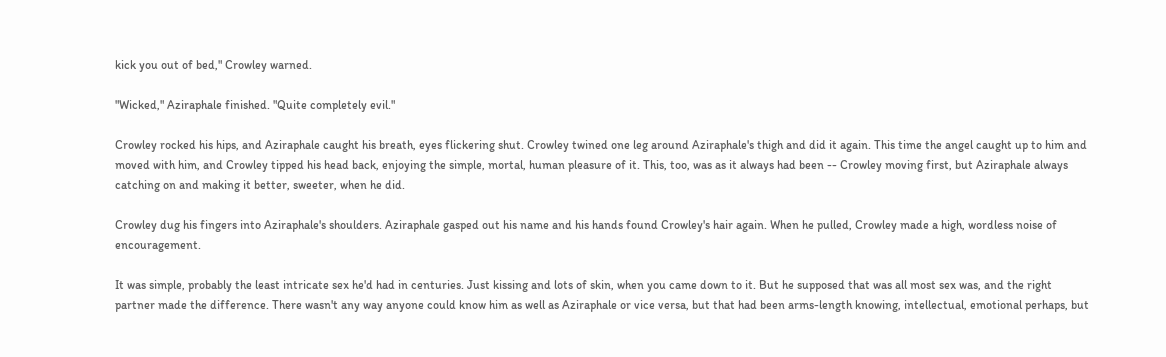kick you out of bed," Crowley warned.

"Wicked," Aziraphale finished. "Quite completely evil."

Crowley rocked his hips, and Aziraphale caught his breath, eyes flickering shut. Crowley twined one leg around Aziraphale's thigh and did it again. This time the angel caught up to him and moved with him, and Crowley tipped his head back, enjoying the simple, mortal, human pleasure of it. This, too, was as it always had been -- Crowley moving first, but Aziraphale always catching on and making it better, sweeter, when he did.

Crowley dug his fingers into Aziraphale's shoulders. Aziraphale gasped out his name and his hands found Crowley's hair again. When he pulled, Crowley made a high, wordless noise of encouragement.

It was simple, probably the least intricate sex he'd had in centuries. Just kissing and lots of skin, when you came down to it. But he supposed that was all most sex was, and the right partner made the difference. There wasn't any way anyone could know him as well as Aziraphale or vice versa, but that had been arms-length knowing, intellectual, emotional perhaps, but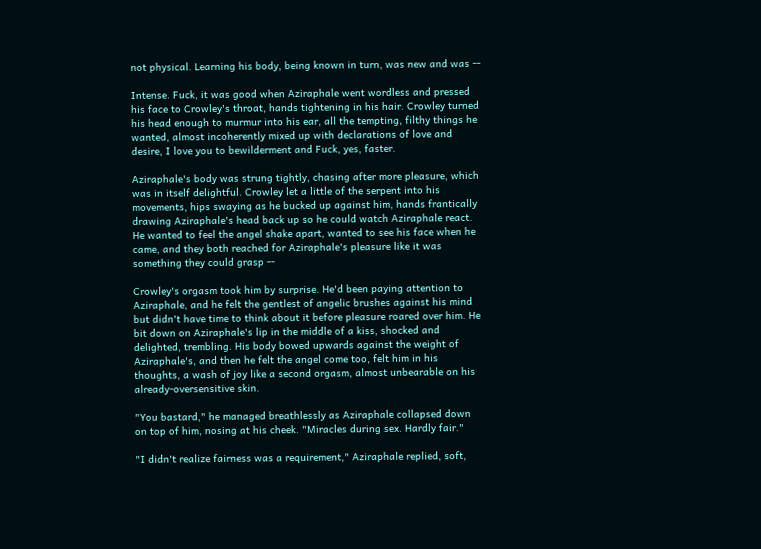not physical. Learning his body, being known in turn, was new and was --

Intense. Fuck, it was good when Aziraphale went wordless and pressed his face to Crowley's throat, hands tightening in his hair. Crowley turned his head enough to murmur into his ear, all the tempting, filthy things he wanted, almost incoherently mixed up with declarations of love and desire, I love you to bewilderment and Fuck, yes, faster.

Aziraphale's body was strung tightly, chasing after more pleasure, which was in itself delightful. Crowley let a little of the serpent into his movements, hips swaying as he bucked up against him, hands frantically drawing Aziraphale's head back up so he could watch Aziraphale react. He wanted to feel the angel shake apart, wanted to see his face when he came, and they both reached for Aziraphale's pleasure like it was something they could grasp --

Crowley's orgasm took him by surprise. He'd been paying attention to Aziraphale, and he felt the gentlest of angelic brushes against his mind but didn't have time to think about it before pleasure roared over him. He bit down on Aziraphale's lip in the middle of a kiss, shocked and delighted, trembling. His body bowed upwards against the weight of Aziraphale's, and then he felt the angel come too, felt him in his thoughts, a wash of joy like a second orgasm, almost unbearable on his already-oversensitive skin.

"You bastard," he managed breathlessly as Aziraphale collapsed down on top of him, nosing at his cheek. "Miracles during sex. Hardly fair."

"I didn't realize fairness was a requirement," Aziraphale replied, soft,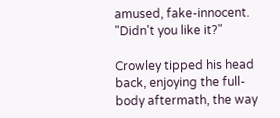amused, fake-innocent. "Didn't you like it?"

Crowley tipped his head back, enjoying the full-body aftermath, the way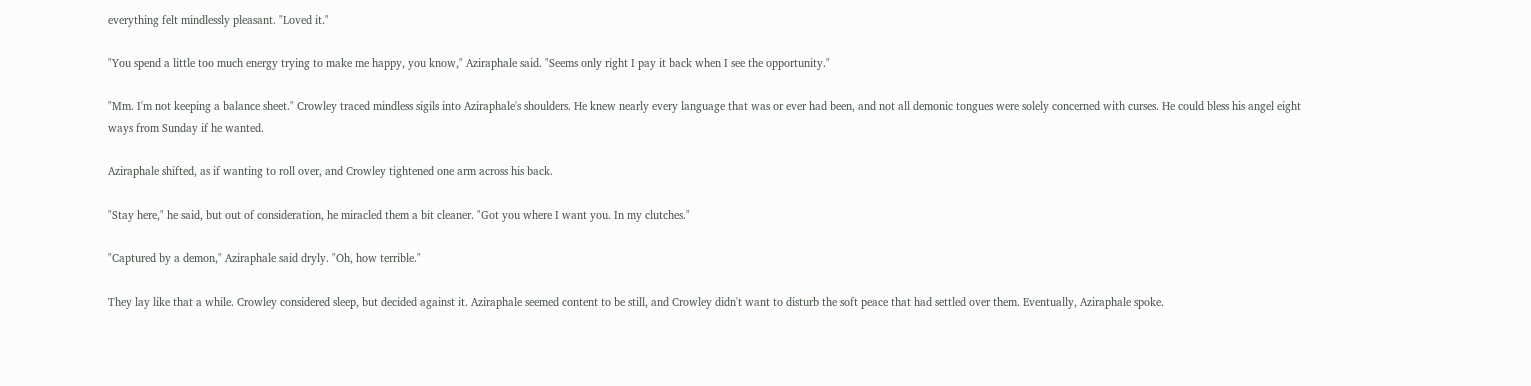everything felt mindlessly pleasant. "Loved it."

"You spend a little too much energy trying to make me happy, you know," Aziraphale said. "Seems only right I pay it back when I see the opportunity."

"Mm. I'm not keeping a balance sheet." Crowley traced mindless sigils into Aziraphale's shoulders. He knew nearly every language that was or ever had been, and not all demonic tongues were solely concerned with curses. He could bless his angel eight ways from Sunday if he wanted.

Aziraphale shifted, as if wanting to roll over, and Crowley tightened one arm across his back.

"Stay here," he said, but out of consideration, he miracled them a bit cleaner. "Got you where I want you. In my clutches."

"Captured by a demon," Aziraphale said dryly. "Oh, how terrible."

They lay like that a while. Crowley considered sleep, but decided against it. Aziraphale seemed content to be still, and Crowley didn't want to disturb the soft peace that had settled over them. Eventually, Aziraphale spoke.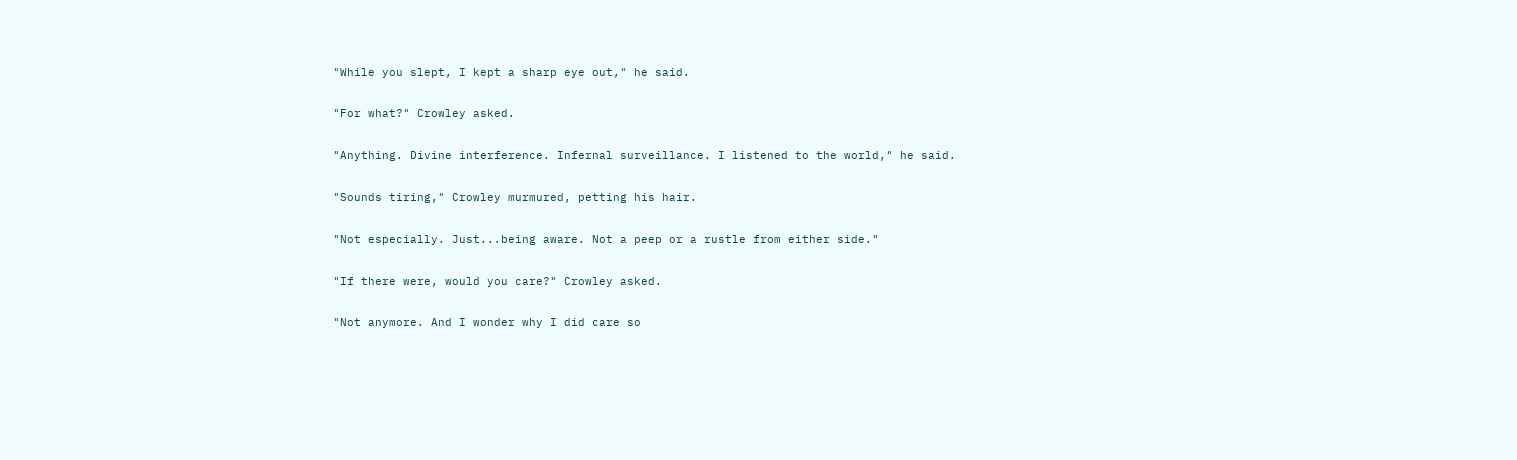"While you slept, I kept a sharp eye out," he said.

"For what?" Crowley asked.

"Anything. Divine interference. Infernal surveillance. I listened to the world," he said.

"Sounds tiring," Crowley murmured, petting his hair.

"Not especially. Just...being aware. Not a peep or a rustle from either side."

"If there were, would you care?" Crowley asked.

"Not anymore. And I wonder why I did care so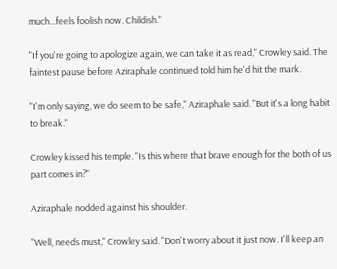much...feels foolish now. Childish."

"If you're going to apologize again, we can take it as read," Crowley said. The faintest pause before Aziraphale continued told him he'd hit the mark.

"I'm only saying, we do seem to be safe," Aziraphale said. "But it's a long habit to break."

Crowley kissed his temple. "Is this where that brave enough for the both of us part comes in?"

Aziraphale nodded against his shoulder.

"Well, needs must," Crowley said. "Don't worry about it just now. I'll keep an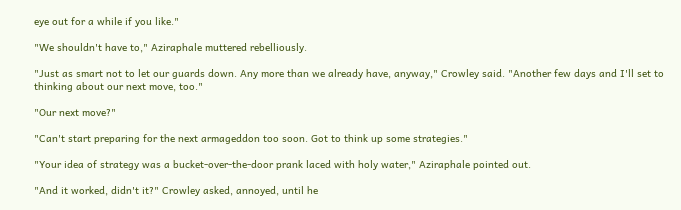eye out for a while if you like."

"We shouldn't have to," Aziraphale muttered rebelliously.

"Just as smart not to let our guards down. Any more than we already have, anyway," Crowley said. "Another few days and I'll set to thinking about our next move, too."

"Our next move?"

"Can't start preparing for the next armageddon too soon. Got to think up some strategies."

"Your idea of strategy was a bucket-over-the-door prank laced with holy water," Aziraphale pointed out.

"And it worked, didn't it?" Crowley asked, annoyed, until he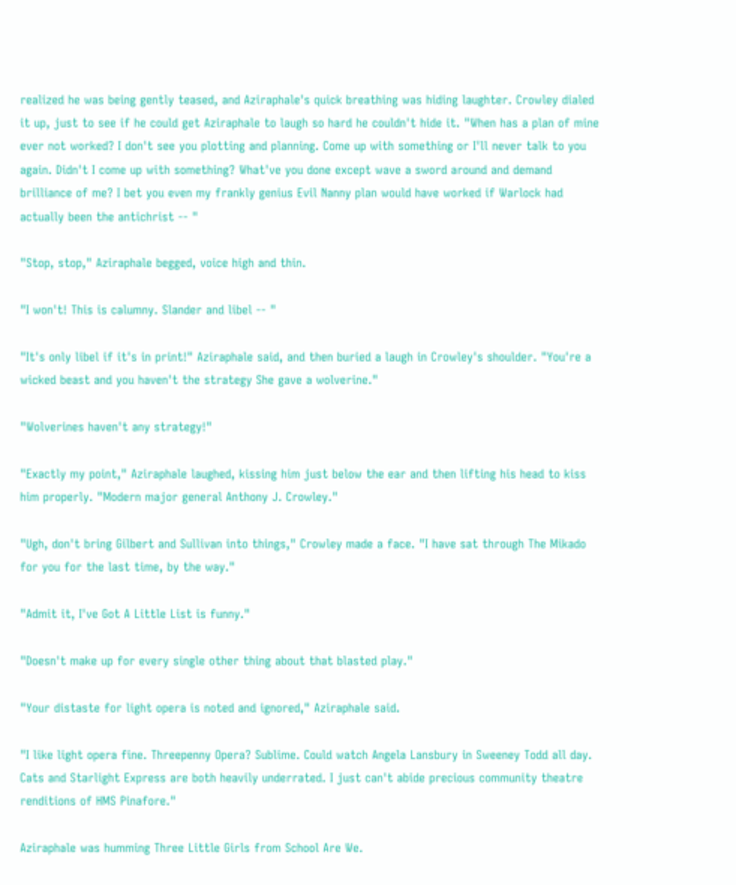realized he was being gently teased, and Aziraphale's quick breathing was hiding laughter. Crowley dialed it up, just to see if he could get Aziraphale to laugh so hard he couldn't hide it. "When has a plan of mine ever not worked? I don't see you plotting and planning. Come up with something or I'll never talk to you again. Didn't I come up with something? What've you done except wave a sword around and demand brilliance of me? I bet you even my frankly genius Evil Nanny plan would have worked if Warlock had actually been the antichrist -- "

"Stop, stop," Aziraphale begged, voice high and thin.

"I won't! This is calumny. Slander and libel -- "

"It's only libel if it's in print!" Aziraphale said, and then buried a laugh in Crowley's shoulder. "You're a wicked beast and you haven't the strategy She gave a wolverine."

"Wolverines haven't any strategy!"

"Exactly my point," Aziraphale laughed, kissing him just below the ear and then lifting his head to kiss him properly. "Modern major general Anthony J. Crowley."

"Ugh, don't bring Gilbert and Sullivan into things," Crowley made a face. "I have sat through The Mikado for you for the last time, by the way."

"Admit it, I've Got A Little List is funny."

"Doesn't make up for every single other thing about that blasted play."

"Your distaste for light opera is noted and ignored," Aziraphale said.

"I like light opera fine. Threepenny Opera? Sublime. Could watch Angela Lansbury in Sweeney Todd all day. Cats and Starlight Express are both heavily underrated. I just can't abide precious community theatre renditions of HMS Pinafore."

Aziraphale was humming Three Little Girls from School Are We.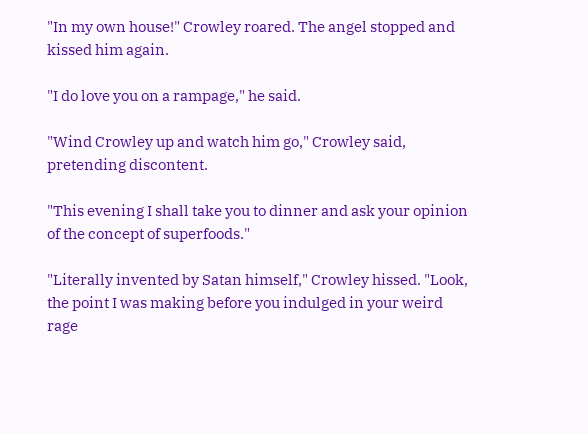"In my own house!" Crowley roared. The angel stopped and kissed him again.

"I do love you on a rampage," he said.

"Wind Crowley up and watch him go," Crowley said, pretending discontent.

"This evening I shall take you to dinner and ask your opinion of the concept of superfoods."

"Literally invented by Satan himself," Crowley hissed. "Look, the point I was making before you indulged in your weird rage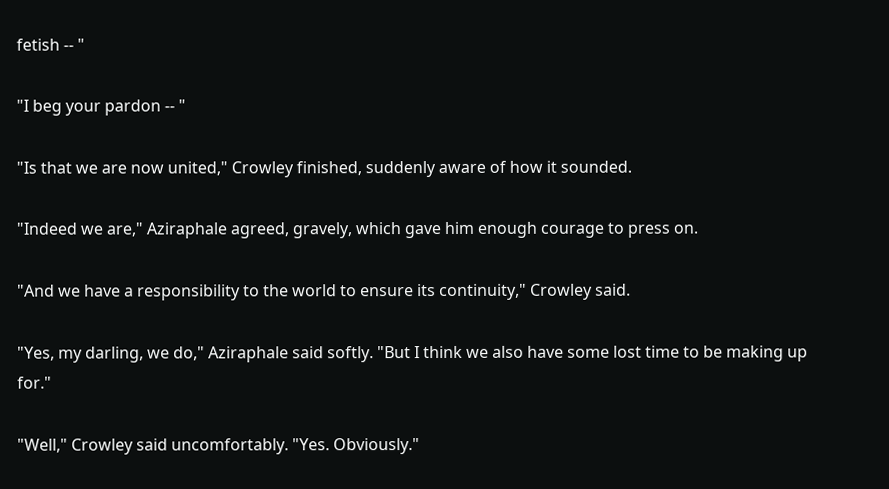fetish -- "

"I beg your pardon -- "

"Is that we are now united," Crowley finished, suddenly aware of how it sounded.

"Indeed we are," Aziraphale agreed, gravely, which gave him enough courage to press on.

"And we have a responsibility to the world to ensure its continuity," Crowley said.

"Yes, my darling, we do," Aziraphale said softly. "But I think we also have some lost time to be making up for."

"Well," Crowley said uncomfortably. "Yes. Obviously."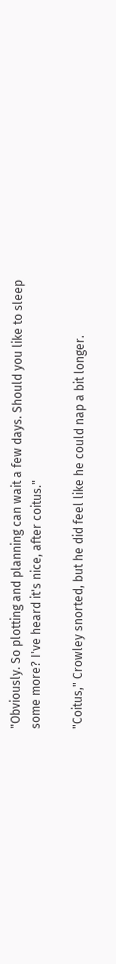"Obviously. So plotting and planning can wait a few days. Should you like to sleep some more? I've heard it's nice, after coitus."

"Coitus," Crowley snorted, but he did feel like he could nap a bit longer.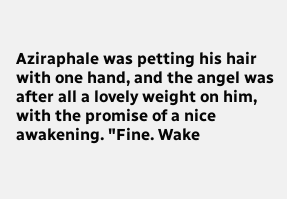Aziraphale was petting his hair with one hand, and the angel was after all a lovely weight on him, with the promise of a nice awakening. "Fine. Wake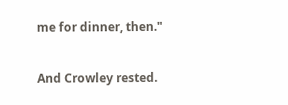me for dinner, then."

And Crowley rested.